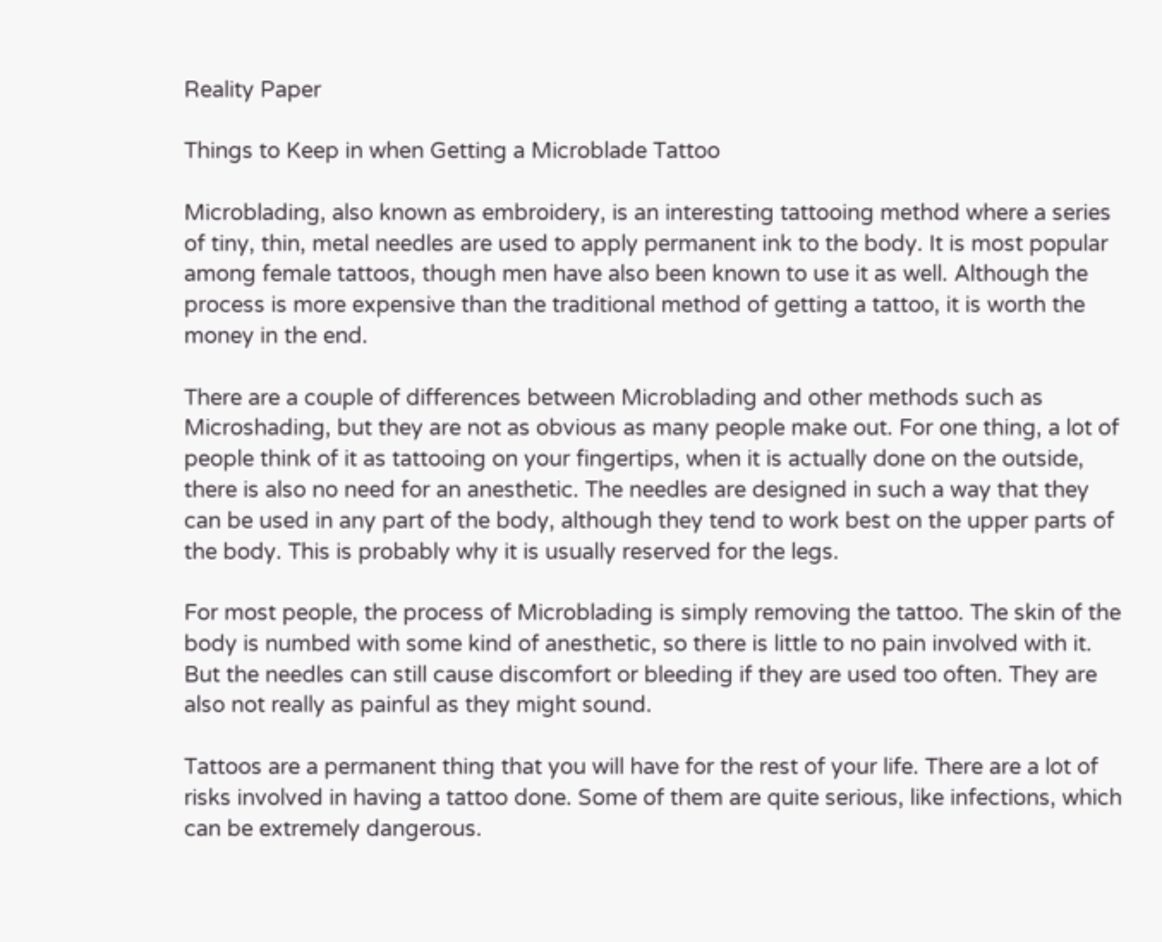Reality Paper

Things to Keep in when Getting a Microblade Tattoo

Microblading, also known as embroidery, is an interesting tattooing method where a series of tiny, thin, metal needles are used to apply permanent ink to the body. It is most popular among female tattoos, though men have also been known to use it as well. Although the process is more expensive than the traditional method of getting a tattoo, it is worth the money in the end.

There are a couple of differences between Microblading and other methods such as Microshading, but they are not as obvious as many people make out. For one thing, a lot of people think of it as tattooing on your fingertips, when it is actually done on the outside, there is also no need for an anesthetic. The needles are designed in such a way that they can be used in any part of the body, although they tend to work best on the upper parts of the body. This is probably why it is usually reserved for the legs.

For most people, the process of Microblading is simply removing the tattoo. The skin of the body is numbed with some kind of anesthetic, so there is little to no pain involved with it. But the needles can still cause discomfort or bleeding if they are used too often. They are also not really as painful as they might sound.

Tattoos are a permanent thing that you will have for the rest of your life. There are a lot of risks involved in having a tattoo done. Some of them are quite serious, like infections, which can be extremely dangerous.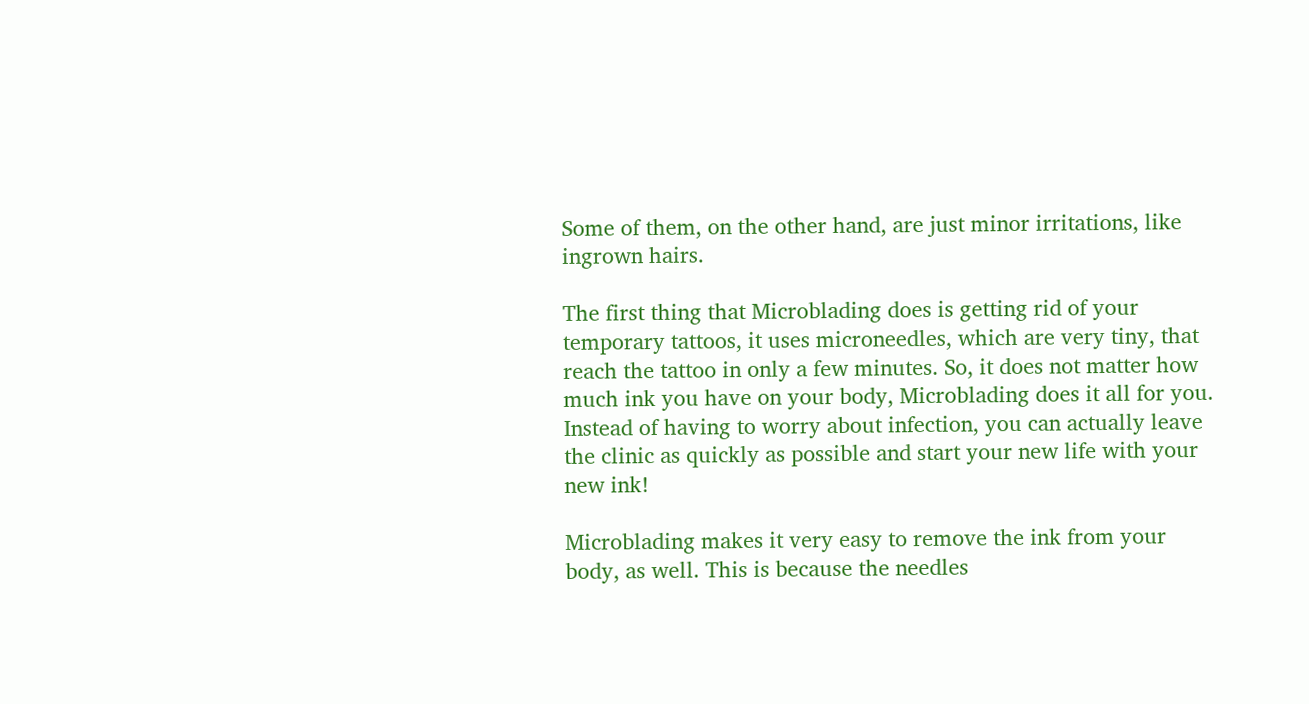Some of them, on the other hand, are just minor irritations, like ingrown hairs.

The first thing that Microblading does is getting rid of your temporary tattoos, it uses microneedles, which are very tiny, that reach the tattoo in only a few minutes. So, it does not matter how much ink you have on your body, Microblading does it all for you. Instead of having to worry about infection, you can actually leave the clinic as quickly as possible and start your new life with your new ink!

Microblading makes it very easy to remove the ink from your body, as well. This is because the needles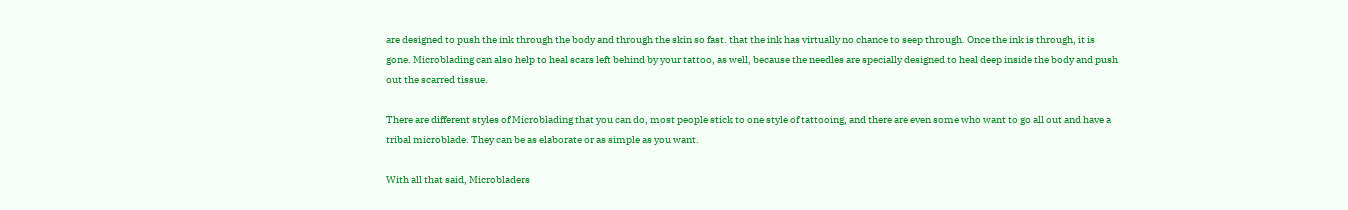are designed to push the ink through the body and through the skin so fast. that the ink has virtually no chance to seep through. Once the ink is through, it is gone. Microblading can also help to heal scars left behind by your tattoo, as well, because the needles are specially designed to heal deep inside the body and push out the scarred tissue.

There are different styles of Microblading that you can do, most people stick to one style of tattooing, and there are even some who want to go all out and have a tribal microblade. They can be as elaborate or as simple as you want.

With all that said, Microbladers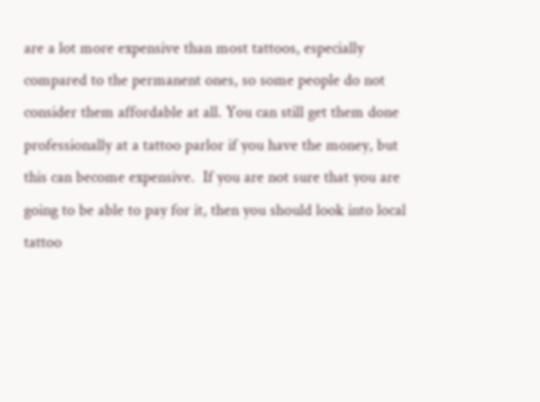are a lot more expensive than most tattoos, especially compared to the permanent ones, so some people do not consider them affordable at all. You can still get them done professionally at a tattoo parlor if you have the money, but this can become expensive.  If you are not sure that you are going to be able to pay for it, then you should look into local tattoo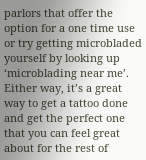parlors that offer the option for a one time use or try getting microbladed yourself by looking up ‘microblading near me’. Either way, it’s a great way to get a tattoo done and get the perfect one that you can feel great about for the rest of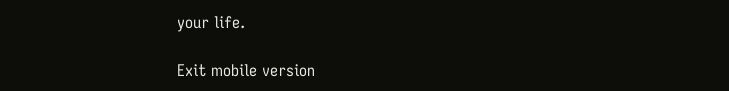your life.

Exit mobile version